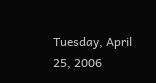Tuesday, April 25, 2006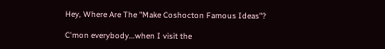Hey, Where Are The "Make Coshocton Famous Ideas"?

C'mon everybody...when I visit the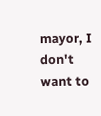mayor, I don't want to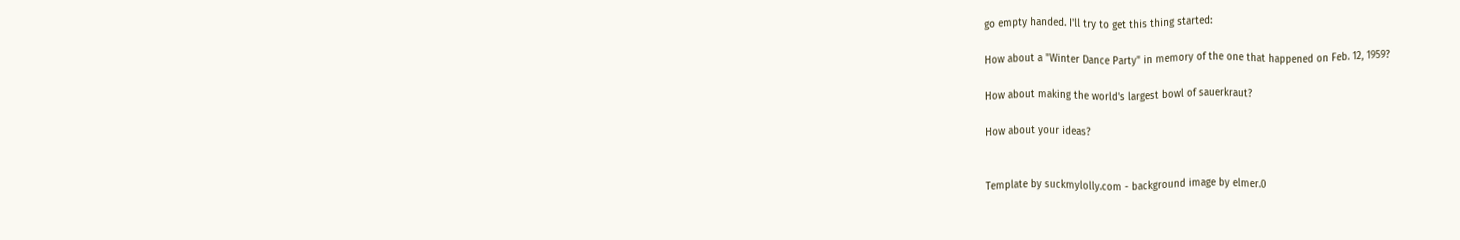go empty handed. I'll try to get this thing started:

How about a "Winter Dance Party" in memory of the one that happened on Feb. 12, 1959?

How about making the world's largest bowl of sauerkraut?

How about your ideas?


Template by suckmylolly.com - background image by elmer.0